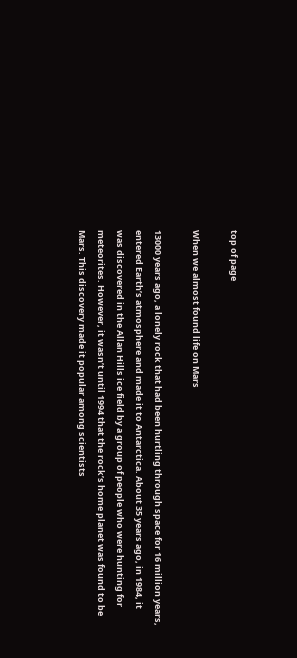top of page

When we almost found life on Mars

13000 years ago, a lonely rock that had been hurtling through space for 16 million years, entered Earth’s atmosphere and made it to Antarctica. About 35 years ago, in 1984, it was discovered in the Allan Hills ice field by a group of people who were hunting for meteorites. However, it wasn’t until 1994 that the rock’s home planet was found to be Mars. This discovery made it popular among scientists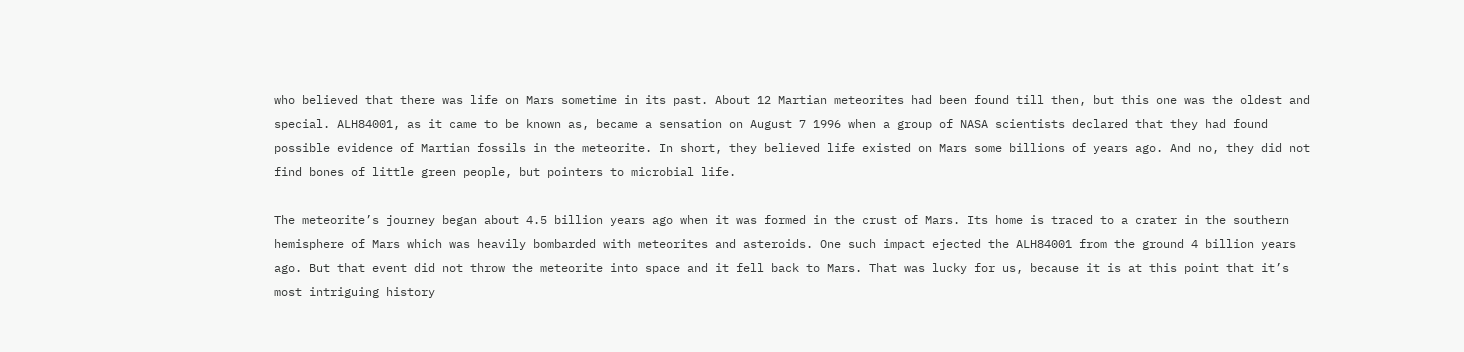who believed that there was life on Mars sometime in its past. About 12 Martian meteorites had been found till then, but this one was the oldest and special. ALH84001, as it came to be known as, became a sensation on August 7 1996 when a group of NASA scientists declared that they had found possible evidence of Martian fossils in the meteorite. In short, they believed life existed on Mars some billions of years ago. And no, they did not find bones of little green people, but pointers to microbial life.

The meteorite’s journey began about 4.5 billion years ago when it was formed in the crust of Mars. Its home is traced to a crater in the southern hemisphere of Mars which was heavily bombarded with meteorites and asteroids. One such impact ejected the ALH84001 from the ground 4 billion years ago. But that event did not throw the meteorite into space and it fell back to Mars. That was lucky for us, because it is at this point that it’s most intriguing history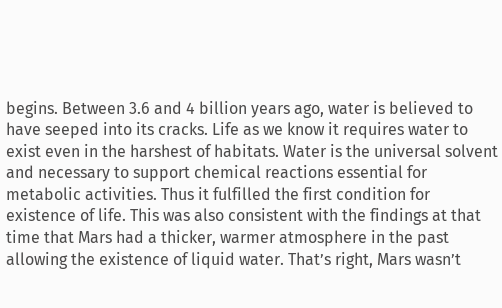begins. Between 3.6 and 4 billion years ago, water is believed to have seeped into its cracks. Life as we know it requires water to exist even in the harshest of habitats. Water is the universal solvent and necessary to support chemical reactions essential for metabolic activities. Thus it fulfilled the first condition for existence of life. This was also consistent with the findings at that time that Mars had a thicker, warmer atmosphere in the past allowing the existence of liquid water. That’s right, Mars wasn’t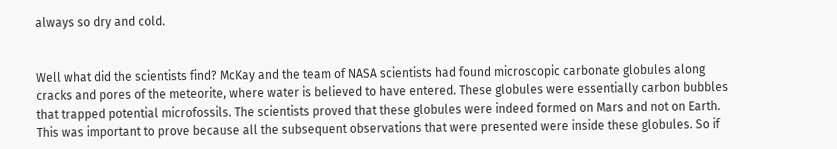always so dry and cold.


Well what did the scientists find? McKay and the team of NASA scientists had found microscopic carbonate globules along cracks and pores of the meteorite, where water is believed to have entered. These globules were essentially carbon bubbles that trapped potential microfossils. The scientists proved that these globules were indeed formed on Mars and not on Earth. This was important to prove because all the subsequent observations that were presented were inside these globules. So if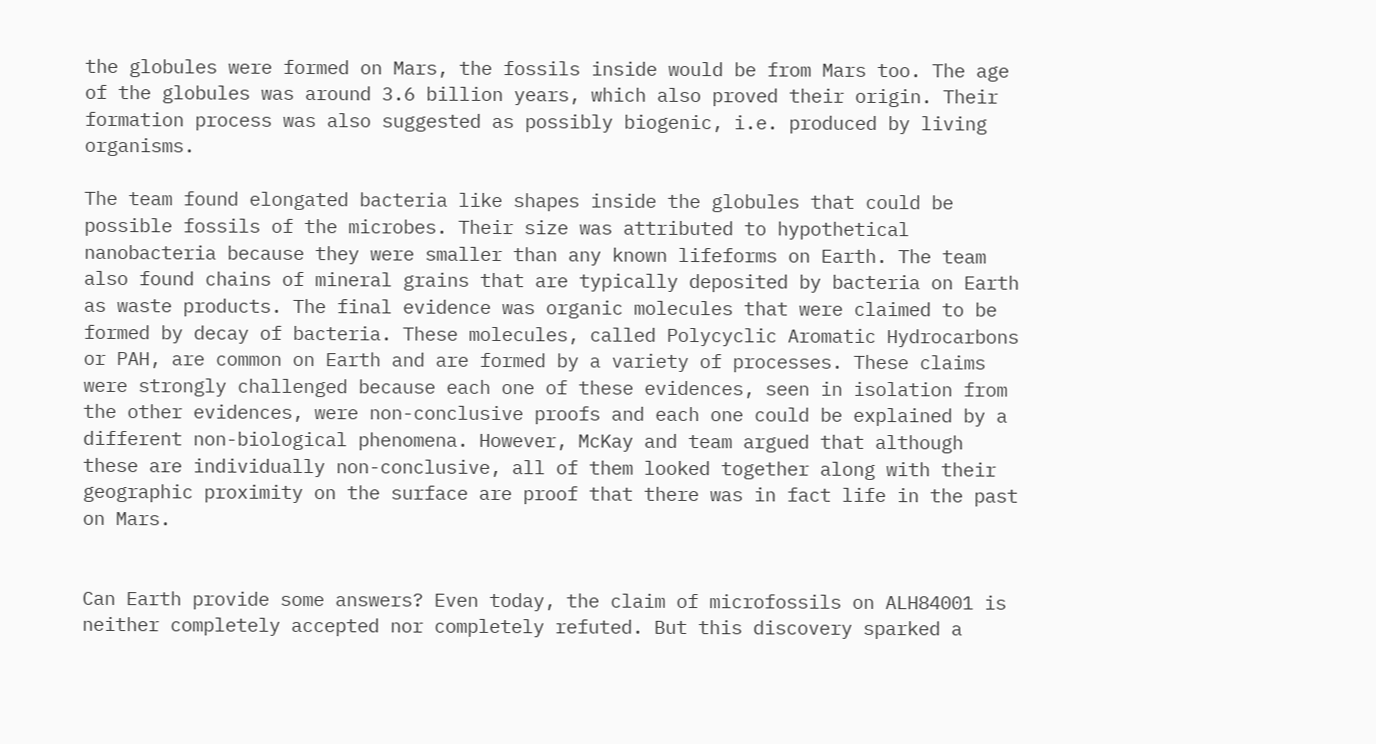the globules were formed on Mars, the fossils inside would be from Mars too. The age of the globules was around 3.6 billion years, which also proved their origin. Their formation process was also suggested as possibly biogenic, i.e. produced by living organisms.

The team found elongated bacteria like shapes inside the globules that could be possible fossils of the microbes. Their size was attributed to hypothetical nanobacteria because they were smaller than any known lifeforms on Earth. The team also found chains of mineral grains that are typically deposited by bacteria on Earth as waste products. The final evidence was organic molecules that were claimed to be formed by decay of bacteria. These molecules, called Polycyclic Aromatic Hydrocarbons or PAH, are common on Earth and are formed by a variety of processes. These claims were strongly challenged because each one of these evidences, seen in isolation from the other evidences, were non-conclusive proofs and each one could be explained by a different non-biological phenomena. However, McKay and team argued that although these are individually non-conclusive, all of them looked together along with their geographic proximity on the surface are proof that there was in fact life in the past on Mars.


Can Earth provide some answers? Even today, the claim of microfossils on ALH84001 is neither completely accepted nor completely refuted. But this discovery sparked a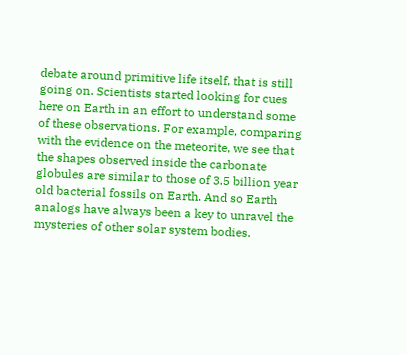debate around primitive life itself, that is still going on. Scientists started looking for cues here on Earth in an effort to understand some of these observations. For example, comparing with the evidence on the meteorite, we see that the shapes observed inside the carbonate globules are similar to those of 3.5 billion year old bacterial fossils on Earth. And so Earth analogs have always been a key to unravel the mysteries of other solar system bodies.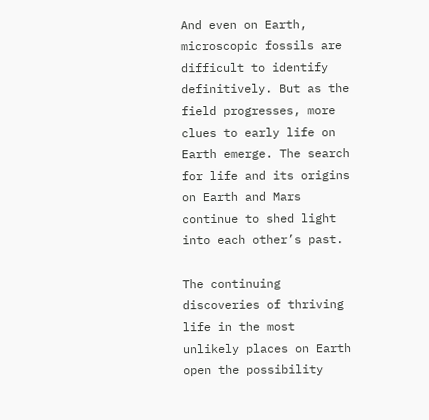And even on Earth, microscopic fossils are difficult to identify definitively. But as the field progresses, more clues to early life on Earth emerge. The search for life and its origins on Earth and Mars continue to shed light into each other’s past.

The continuing discoveries of thriving life in the most unlikely places on Earth open the possibility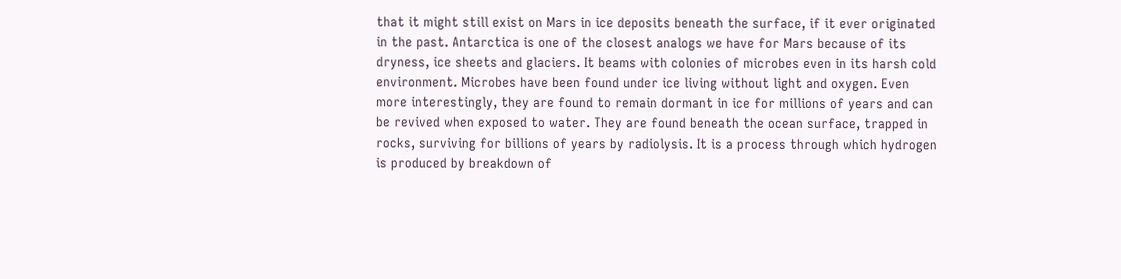that it might still exist on Mars in ice deposits beneath the surface, if it ever originated in the past. Antarctica is one of the closest analogs we have for Mars because of its dryness, ice sheets and glaciers. It beams with colonies of microbes even in its harsh cold environment. Microbes have been found under ice living without light and oxygen. Even more interestingly, they are found to remain dormant in ice for millions of years and can be revived when exposed to water. They are found beneath the ocean surface, trapped in rocks, surviving for billions of years by radiolysis. It is a process through which hydrogen is produced by breakdown of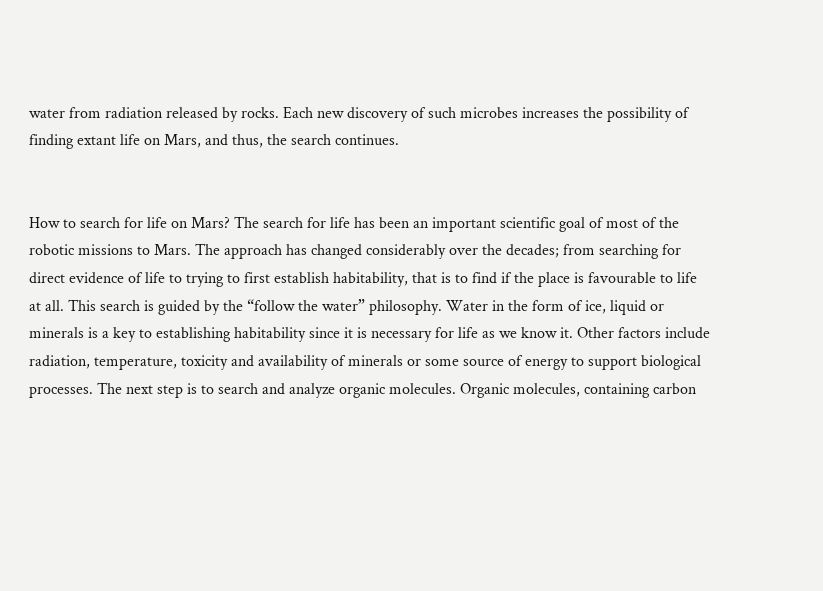water from radiation released by rocks. Each new discovery of such microbes increases the possibility of finding extant life on Mars, and thus, the search continues.


How to search for life on Mars? The search for life has been an important scientific goal of most of the robotic missions to Mars. The approach has changed considerably over the decades; from searching for direct evidence of life to trying to first establish habitability, that is to find if the place is favourable to life at all. This search is guided by the “follow the water” philosophy. Water in the form of ice, liquid or minerals is a key to establishing habitability since it is necessary for life as we know it. Other factors include radiation, temperature, toxicity and availability of minerals or some source of energy to support biological processes. The next step is to search and analyze organic molecules. Organic molecules, containing carbon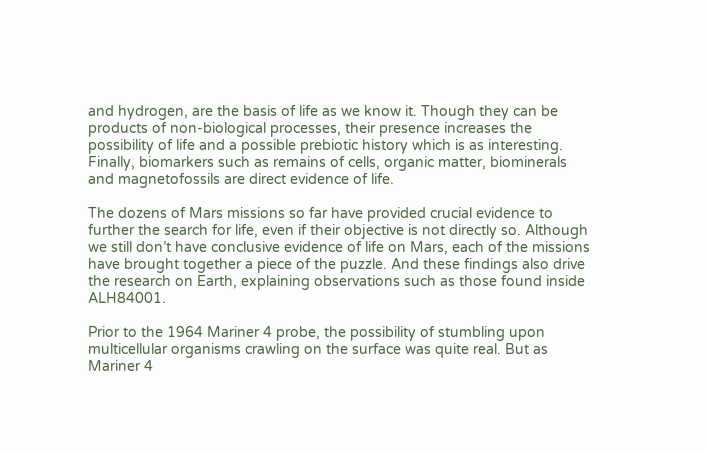and hydrogen, are the basis of life as we know it. Though they can be products of non-biological processes, their presence increases the possibility of life and a possible prebiotic history which is as interesting. Finally, biomarkers such as remains of cells, organic matter, biominerals and magnetofossils are direct evidence of life.

The dozens of Mars missions so far have provided crucial evidence to further the search for life, even if their objective is not directly so. Although we still don’t have conclusive evidence of life on Mars, each of the missions have brought together a piece of the puzzle. And these findings also drive the research on Earth, explaining observations such as those found inside ALH84001.

Prior to the 1964 Mariner 4 probe, the possibility of stumbling upon multicellular organisms crawling on the surface was quite real. But as Mariner 4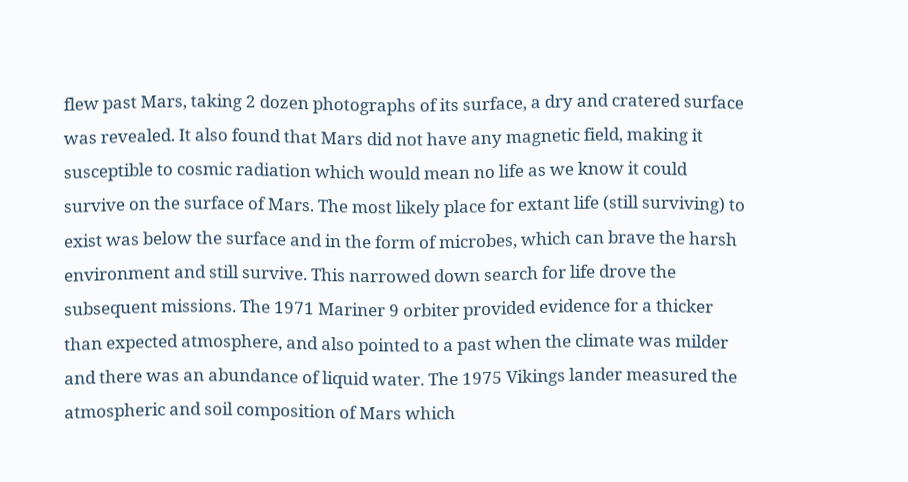flew past Mars, taking 2 dozen photographs of its surface, a dry and cratered surface was revealed. It also found that Mars did not have any magnetic field, making it susceptible to cosmic radiation which would mean no life as we know it could survive on the surface of Mars. The most likely place for extant life (still surviving) to exist was below the surface and in the form of microbes, which can brave the harsh environment and still survive. This narrowed down search for life drove the subsequent missions. The 1971 Mariner 9 orbiter provided evidence for a thicker than expected atmosphere, and also pointed to a past when the climate was milder and there was an abundance of liquid water. The 1975 Vikings lander measured the atmospheric and soil composition of Mars which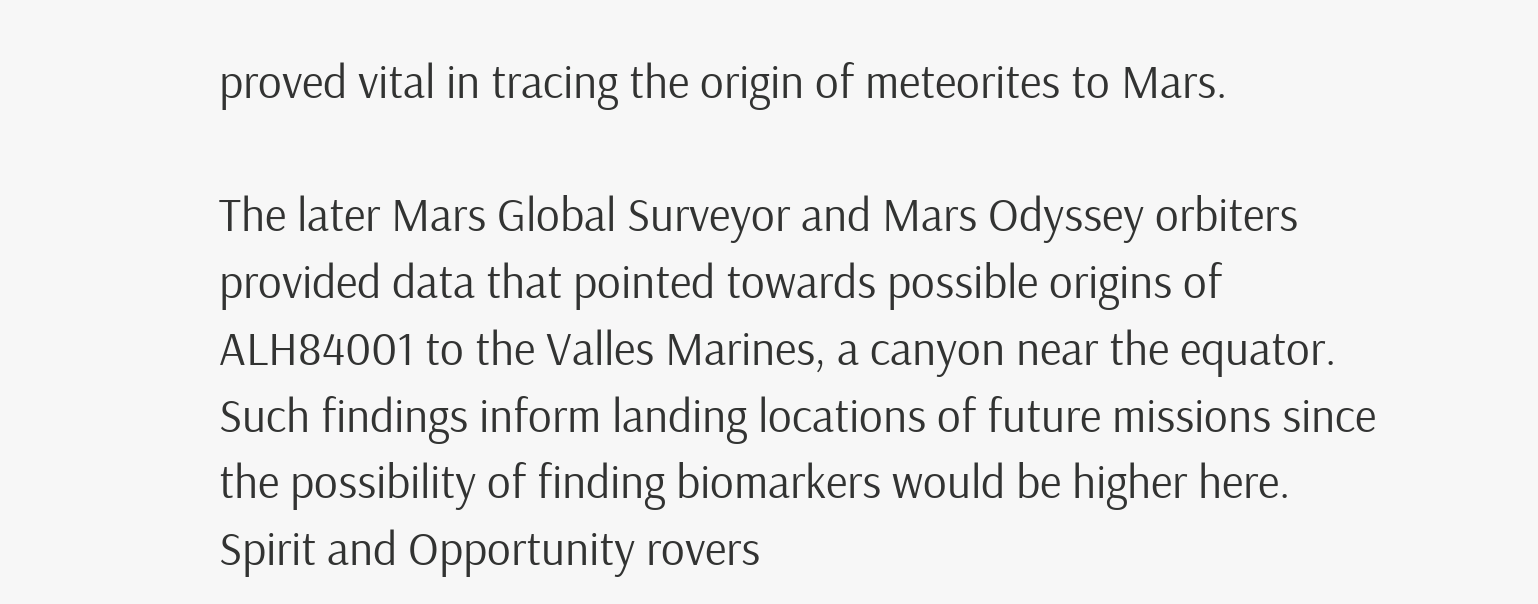proved vital in tracing the origin of meteorites to Mars.

The later Mars Global Surveyor and Mars Odyssey orbiters provided data that pointed towards possible origins of ALH84001 to the Valles Marines, a canyon near the equator. Such findings inform landing locations of future missions since the possibility of finding biomarkers would be higher here. Spirit and Opportunity rovers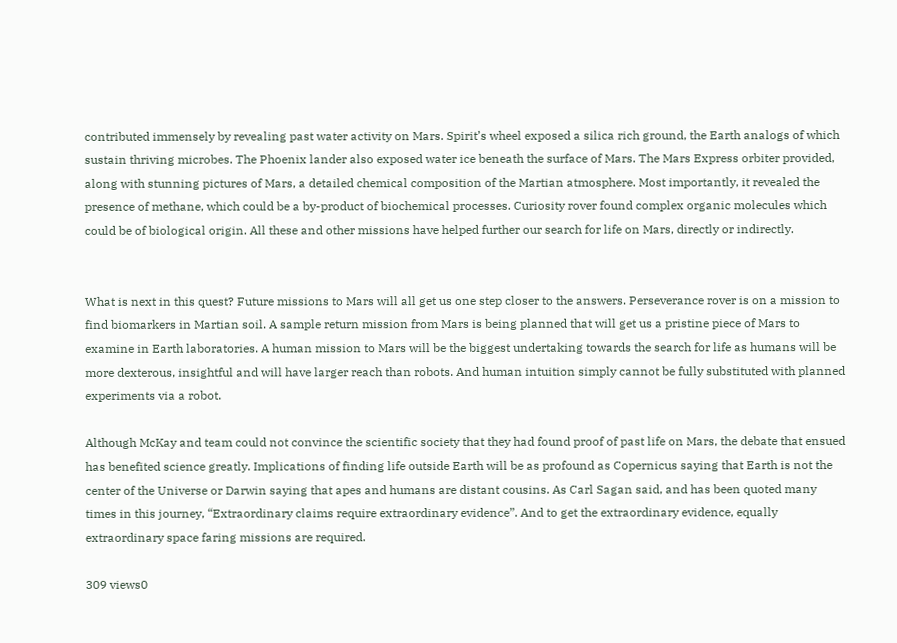contributed immensely by revealing past water activity on Mars. Spirit’s wheel exposed a silica rich ground, the Earth analogs of which sustain thriving microbes. The Phoenix lander also exposed water ice beneath the surface of Mars. The Mars Express orbiter provided, along with stunning pictures of Mars, a detailed chemical composition of the Martian atmosphere. Most importantly, it revealed the presence of methane, which could be a by-product of biochemical processes. Curiosity rover found complex organic molecules which could be of biological origin. All these and other missions have helped further our search for life on Mars, directly or indirectly.


What is next in this quest? Future missions to Mars will all get us one step closer to the answers. Perseverance rover is on a mission to find biomarkers in Martian soil. A sample return mission from Mars is being planned that will get us a pristine piece of Mars to examine in Earth laboratories. A human mission to Mars will be the biggest undertaking towards the search for life as humans will be more dexterous, insightful and will have larger reach than robots. And human intuition simply cannot be fully substituted with planned experiments via a robot.

Although McKay and team could not convince the scientific society that they had found proof of past life on Mars, the debate that ensued has benefited science greatly. Implications of finding life outside Earth will be as profound as Copernicus saying that Earth is not the center of the Universe or Darwin saying that apes and humans are distant cousins. As Carl Sagan said, and has been quoted many times in this journey, “Extraordinary claims require extraordinary evidence”. And to get the extraordinary evidence, equally extraordinary space faring missions are required.

309 views0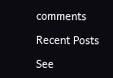comments

Recent Posts

See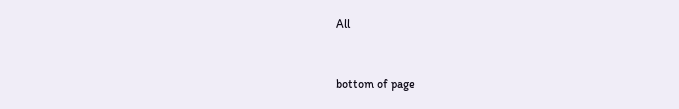All


bottom of page